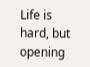Life is hard, but opening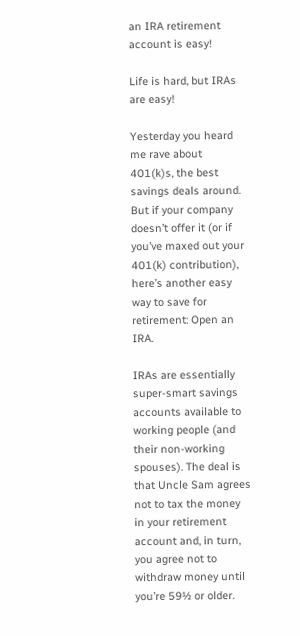an IRA retirement account is easy!

Life is hard, but IRAs are easy!

Yesterday you heard me rave about 401(k)s, the best savings deals around. But if your company doesn’t offer it (or if you’ve maxed out your 401(k) contribution), here’s another easy way to save for retirement: Open an IRA.

IRAs are essentially super-smart savings accounts available to working people (and their non-working spouses). The deal is that Uncle Sam agrees not to tax the money in your retirement account and, in turn, you agree not to withdraw money until you’re 59½ or older.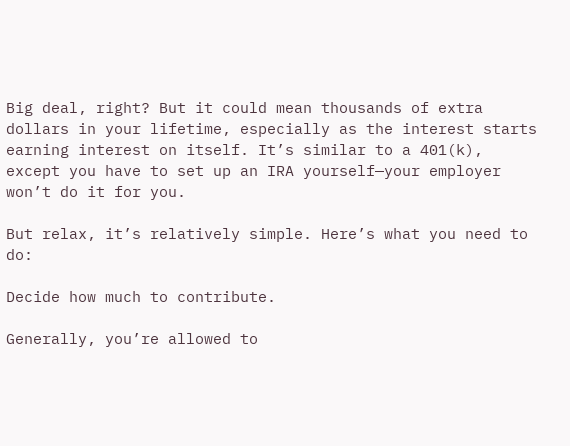Big deal, right? But it could mean thousands of extra dollars in your lifetime, especially as the interest starts earning interest on itself. It’s similar to a 401(k), except you have to set up an IRA yourself—your employer won’t do it for you.

But relax, it’s relatively simple. Here’s what you need to do:

Decide how much to contribute.

Generally, you’re allowed to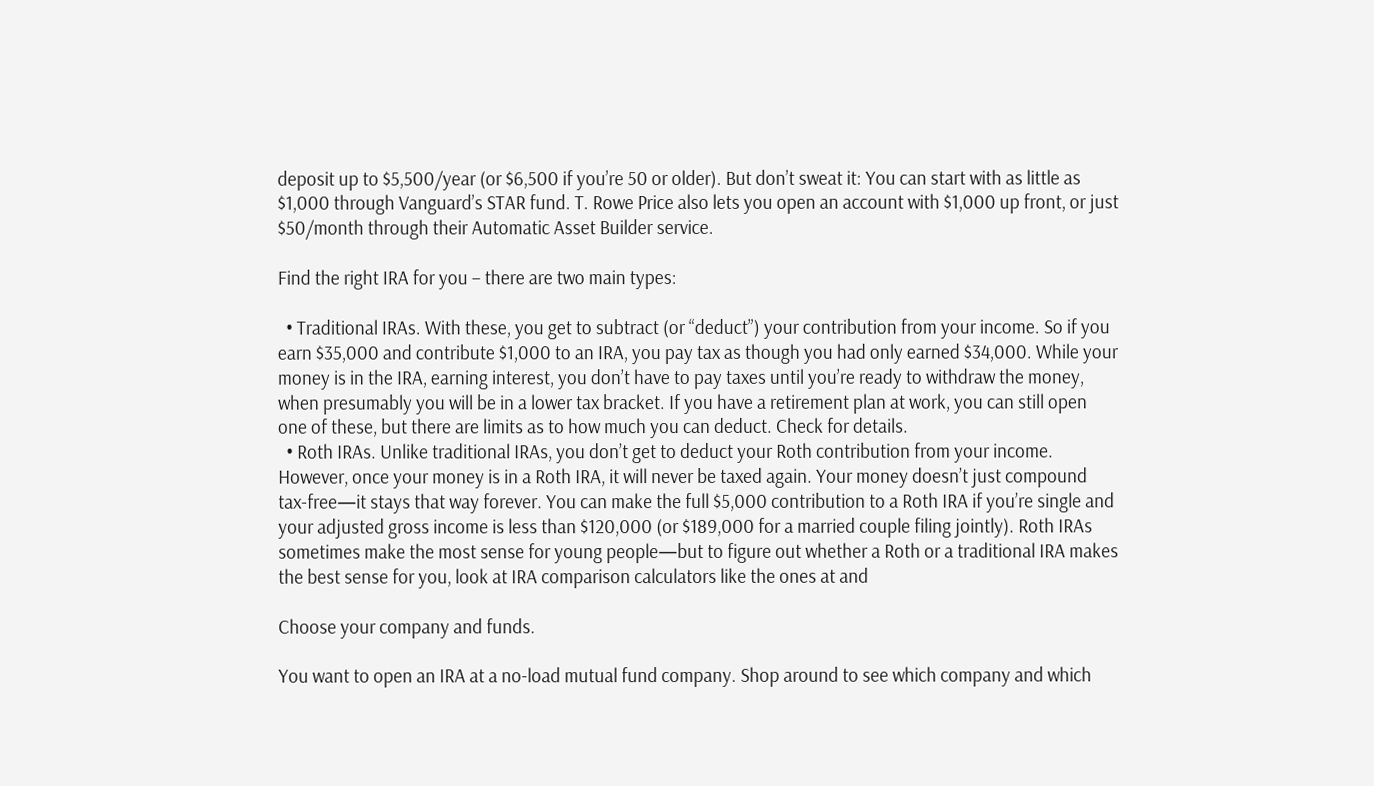deposit up to $5,500/year (or $6,500 if you’re 50 or older). But don’t sweat it: You can start with as little as $1,000 through Vanguard’s STAR fund. T. Rowe Price also lets you open an account with $1,000 up front, or just $50/month through their Automatic Asset Builder service.

Find the right IRA for you – there are two main types:

  • Traditional IRAs. With these, you get to subtract (or “deduct”) your contribution from your income. So if you earn $35,000 and contribute $1,000 to an IRA, you pay tax as though you had only earned $34,000. While your money is in the IRA, earning interest, you don’t have to pay taxes until you’re ready to withdraw the money, when presumably you will be in a lower tax bracket. If you have a retirement plan at work, you can still open one of these, but there are limits as to how much you can deduct. Check for details.
  • Roth IRAs. Unlike traditional IRAs, you don’t get to deduct your Roth contribution from your income. However, once your money is in a Roth IRA, it will never be taxed again. Your money doesn’t just compound tax-free—it stays that way forever. You can make the full $5,000 contribution to a Roth IRA if you’re single and your adjusted gross income is less than $120,000 (or $189,000 for a married couple filing jointly). Roth IRAs sometimes make the most sense for young people—but to figure out whether a Roth or a traditional IRA makes the best sense for you, look at IRA comparison calculators like the ones at and

Choose your company and funds.

You want to open an IRA at a no-load mutual fund company. Shop around to see which company and which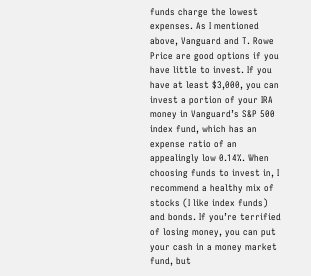funds charge the lowest expenses. As I mentioned above, Vanguard and T. Rowe Price are good options if you have little to invest. If you have at least $3,000, you can invest a portion of your IRA money in Vanguard’s S&P 500 index fund, which has an expense ratio of an appealingly low 0.14%. When choosing funds to invest in, I recommend a healthy mix of stocks (I like index funds) and bonds. If you’re terrified of losing money, you can put your cash in a money market fund, but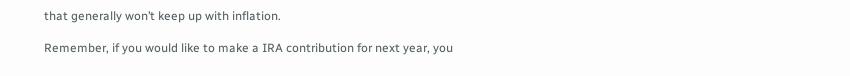that generally won’t keep up with inflation.

Remember, if you would like to make a IRA contribution for next year, you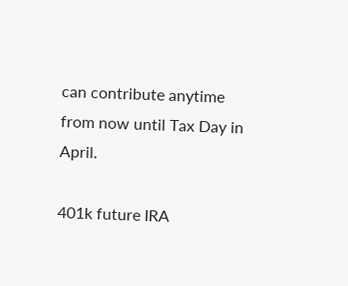can contribute anytime from now until Tax Day in April.

401k future IRA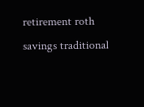retirement roth savings traditional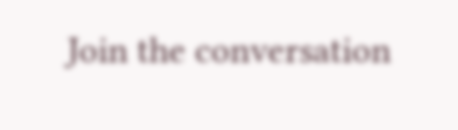Join the conversation